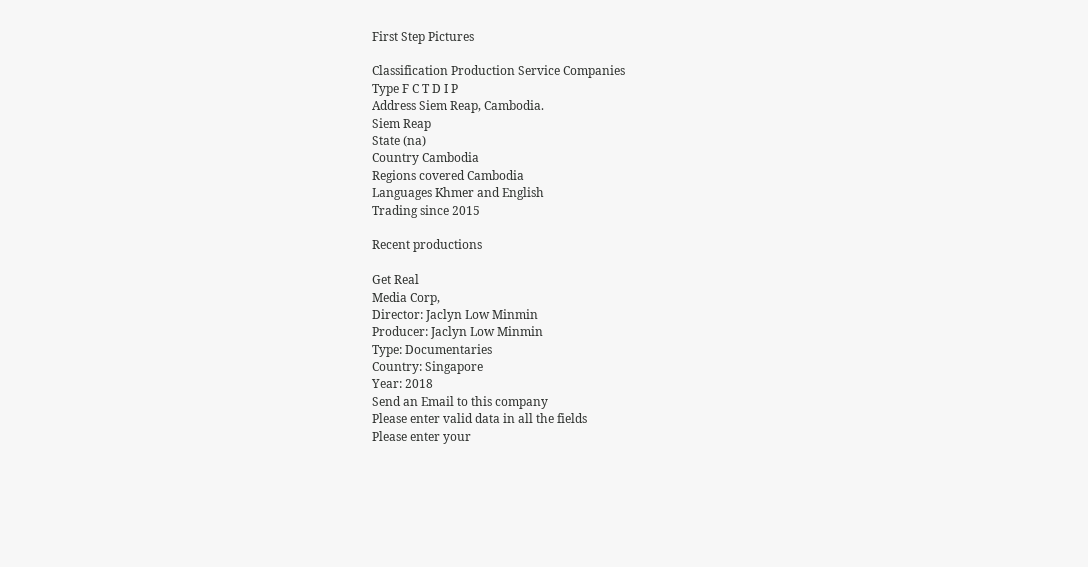First Step Pictures

Classification Production Service Companies
Type F C T D I P
Address Siem Reap, Cambodia.
Siem Reap
State (na)
Country Cambodia
Regions covered Cambodia
Languages Khmer and English
Trading since 2015

Recent productions

Get Real
Media Corp,
Director: Jaclyn Low Minmin
Producer: Jaclyn Low Minmin
Type: Documentaries
Country: Singapore
Year: 2018
Send an Email to this company
Please enter valid data in all the fields
Please enter your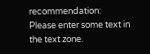recommendation:
Please enter some text in the text zone.